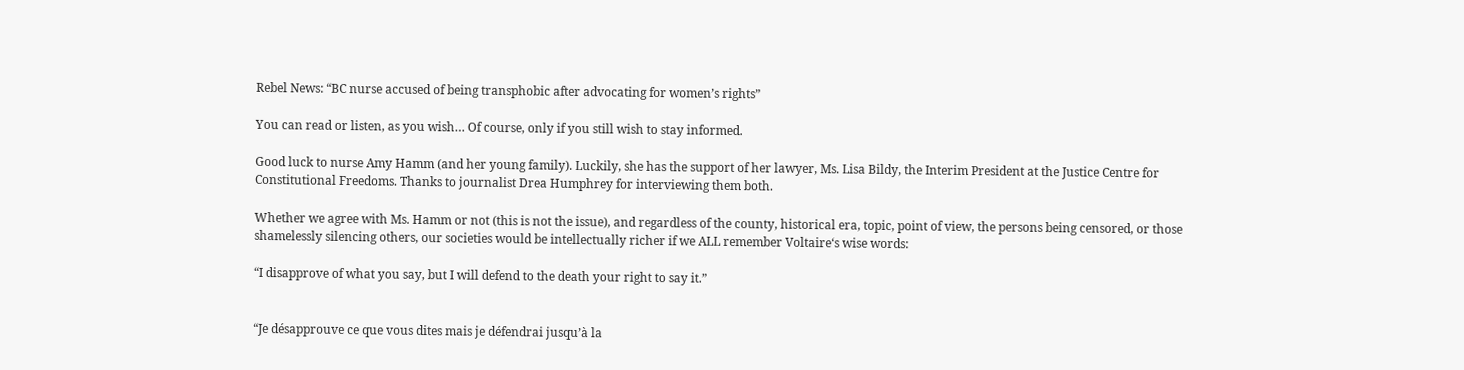Rebel News: “BC nurse accused of being transphobic after advocating for women’s rights”

You can read or listen, as you wish… Of course, only if you still wish to stay informed.

Good luck to nurse Amy Hamm (and her young family). Luckily, she has the support of her lawyer, Ms. Lisa Bildy, the Interim President at the Justice Centre for Constitutional Freedoms. Thanks to journalist Drea Humphrey for interviewing them both.

Whether we agree with Ms. Hamm or not (this is not the issue), and regardless of the county, historical era, topic, point of view, the persons being censored, or those shamelessly silencing others, our societies would be intellectually richer if we ALL remember Voltaire‘s wise words:

“I disapprove of what you say, but I will defend to the death your right to say it.”


“Je désapprouve ce que vous dites mais je défendrai jusqu’à la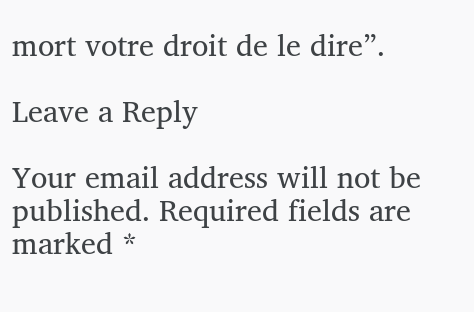mort votre droit de le dire”.

Leave a Reply

Your email address will not be published. Required fields are marked *